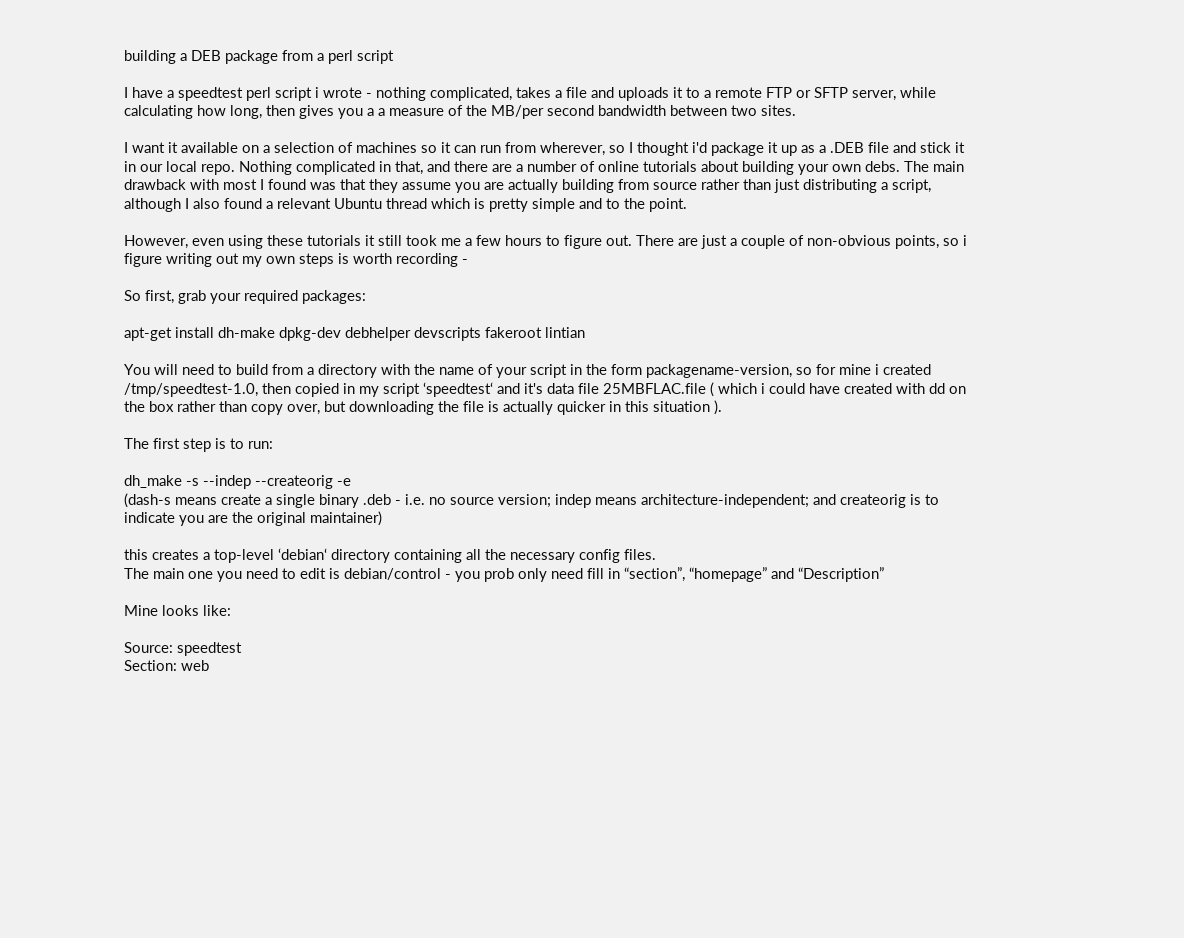building a DEB package from a perl script

I have a speedtest perl script i wrote - nothing complicated, takes a file and uploads it to a remote FTP or SFTP server, while calculating how long, then gives you a a measure of the MB/per second bandwidth between two sites.

I want it available on a selection of machines so it can run from wherever, so I thought i'd package it up as a .DEB file and stick it in our local repo. Nothing complicated in that, and there are a number of online tutorials about building your own debs. The main drawback with most I found was that they assume you are actually building from source rather than just distributing a script, although I also found a relevant Ubuntu thread which is pretty simple and to the point.

However, even using these tutorials it still took me a few hours to figure out. There are just a couple of non-obvious points, so i figure writing out my own steps is worth recording -

So first, grab your required packages:

apt-get install dh-make dpkg-dev debhelper devscripts fakeroot lintian

You will need to build from a directory with the name of your script in the form packagename-version, so for mine i created /tmp/speedtest-1.0, then copied in my script ‘speedtest‘ and it's data file 25MBFLAC.file ( which i could have created with dd on the box rather than copy over, but downloading the file is actually quicker in this situation ).

The first step is to run:

dh_make -s --indep --createorig -e
(dash-s means create a single binary .deb - i.e. no source version; indep means architecture-independent; and createorig is to indicate you are the original maintainer)

this creates a top-level ‘debian‘ directory containing all the necessary config files.
The main one you need to edit is debian/control - you prob only need fill in “section”, “homepage” and “Description”

Mine looks like:

Source: speedtest
Section: web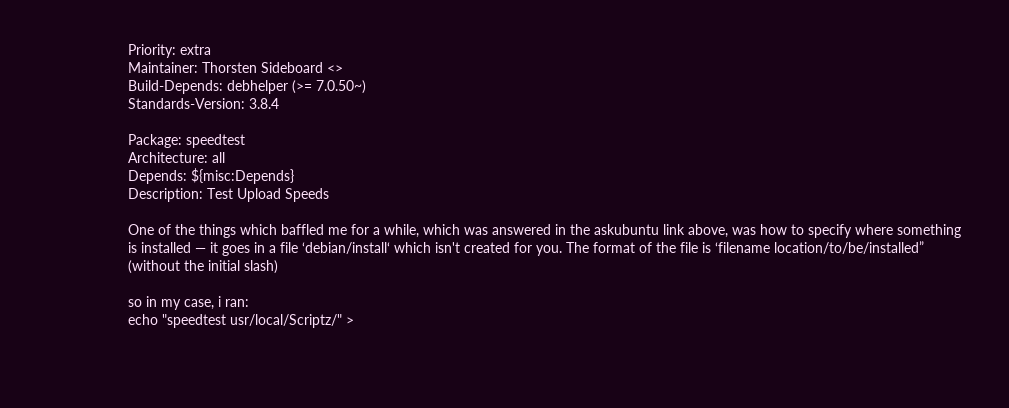Priority: extra
Maintainer: Thorsten Sideboard <>
Build-Depends: debhelper (>= 7.0.50~)
Standards-Version: 3.8.4

Package: speedtest
Architecture: all
Depends: ${misc:Depends}
Description: Test Upload Speeds

One of the things which baffled me for a while, which was answered in the askubuntu link above, was how to specify where something is installed — it goes in a file ‘debian/install‘ which isn't created for you. The format of the file is ‘filename location/to/be/installed” (without the initial slash)

so in my case, i ran:
echo "speedtest usr/local/Scriptz/" >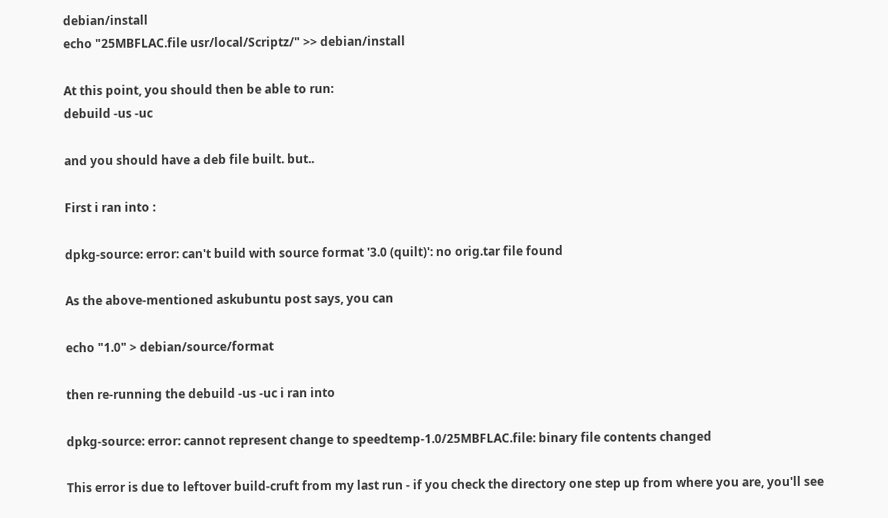debian/install
echo "25MBFLAC.file usr/local/Scriptz/" >> debian/install

At this point, you should then be able to run:
debuild -us -uc

and you should have a deb file built. but..

First i ran into :

dpkg-source: error: can't build with source format '3.0 (quilt)': no orig.tar file found

As the above-mentioned askubuntu post says, you can

echo "1.0" > debian/source/format

then re-running the debuild -us -uc i ran into

dpkg-source: error: cannot represent change to speedtemp-1.0/25MBFLAC.file: binary file contents changed

This error is due to leftover build-cruft from my last run - if you check the directory one step up from where you are, you'll see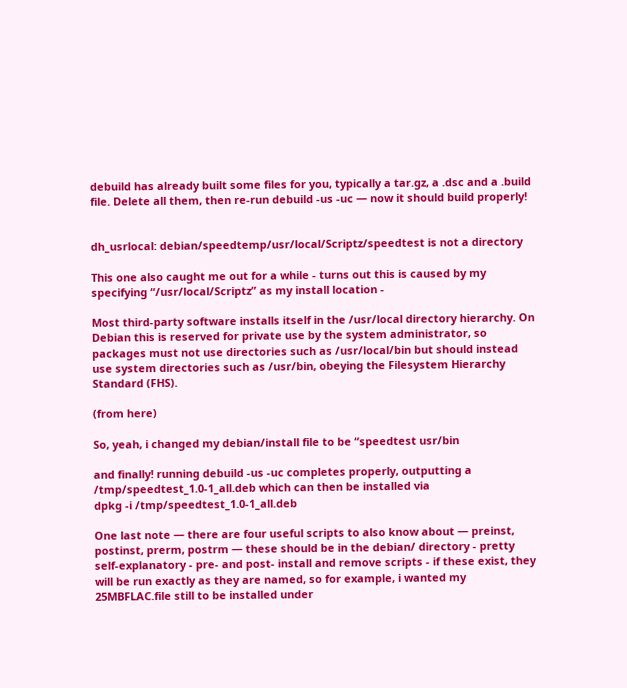debuild has already built some files for you, typically a tar.gz, a .dsc and a .build file. Delete all them, then re-run debuild -us -uc — now it should build properly!


dh_usrlocal: debian/speedtemp/usr/local/Scriptz/speedtest is not a directory

This one also caught me out for a while - turns out this is caused by my specifying “/usr/local/Scriptz” as my install location -

Most third-party software installs itself in the /usr/local directory hierarchy. On Debian this is reserved for private use by the system administrator, so packages must not use directories such as /usr/local/bin but should instead use system directories such as /usr/bin, obeying the Filesystem Hierarchy Standard (FHS).

(from here)

So, yeah, i changed my debian/install file to be “speedtest usr/bin

and finally! running debuild -us -uc completes properly, outputting a /tmp/speedtest_1.0-1_all.deb which can then be installed via
dpkg -i /tmp/speedtest_1.0-1_all.deb

One last note — there are four useful scripts to also know about — preinst, postinst, prerm, postrm — these should be in the debian/ directory - pretty self-explanatory - pre- and post- install and remove scripts - if these exist, they will be run exactly as they are named, so for example, i wanted my 25MBFLAC.file still to be installed under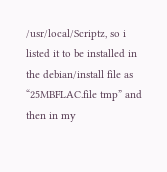/usr/local/Scriptz, so i listed it to be installed in the debian/install file as “25MBFLAC.file tmp” and then in my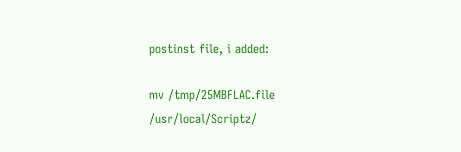postinst file, i added:

mv /tmp/25MBFLAC.file /usr/local/Scriptz/